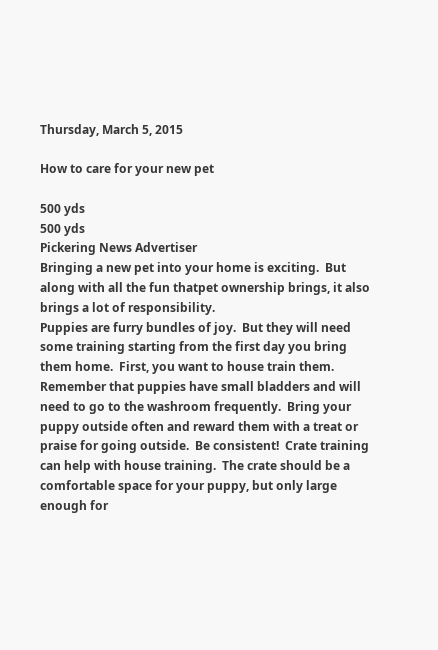Thursday, March 5, 2015

How to care for your new pet

500 yds
500 yds
Pickering News Advertiser
Bringing a new pet into your home is exciting.  But along with all the fun thatpet ownership brings, it also brings a lot of responsibility.
Puppies are furry bundles of joy.  But they will need some training starting from the first day you bring them home.  First, you want to house train them.  Remember that puppies have small bladders and will need to go to the washroom frequently.  Bring your puppy outside often and reward them with a treat or praise for going outside.  Be consistent!  Crate training can help with house training.  The crate should be a comfortable space for your puppy, but only large enough for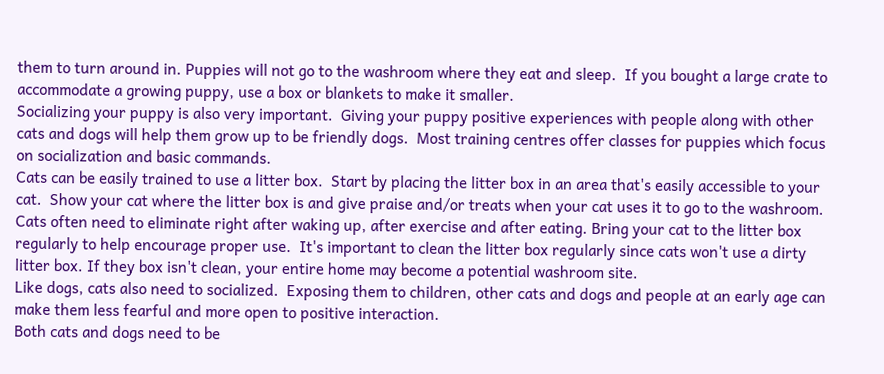them to turn around in. Puppies will not go to the washroom where they eat and sleep.  If you bought a large crate to accommodate a growing puppy, use a box or blankets to make it smaller.
Socializing your puppy is also very important.  Giving your puppy positive experiences with people along with other cats and dogs will help them grow up to be friendly dogs.  Most training centres offer classes for puppies which focus on socialization and basic commands.
Cats can be easily trained to use a litter box.  Start by placing the litter box in an area that's easily accessible to your cat.  Show your cat where the litter box is and give praise and/or treats when your cat uses it to go to the washroom.  Cats often need to eliminate right after waking up, after exercise and after eating. Bring your cat to the litter box regularly to help encourage proper use.  It's important to clean the litter box regularly since cats won't use a dirty litter box. If they box isn't clean, your entire home may become a potential washroom site.
Like dogs, cats also need to socialized.  Exposing them to children, other cats and dogs and people at an early age can make them less fearful and more open to positive interaction.
Both cats and dogs need to be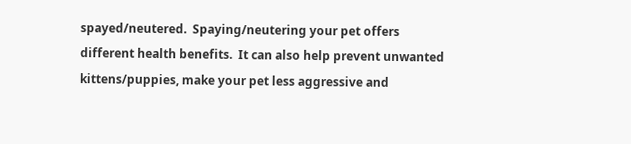spayed/neutered.  Spaying/neutering your pet offers different health benefits.  It can also help prevent unwanted kittens/puppies, make your pet less aggressive and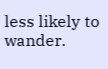less likely to wander.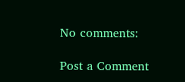No comments:

Post a Comment